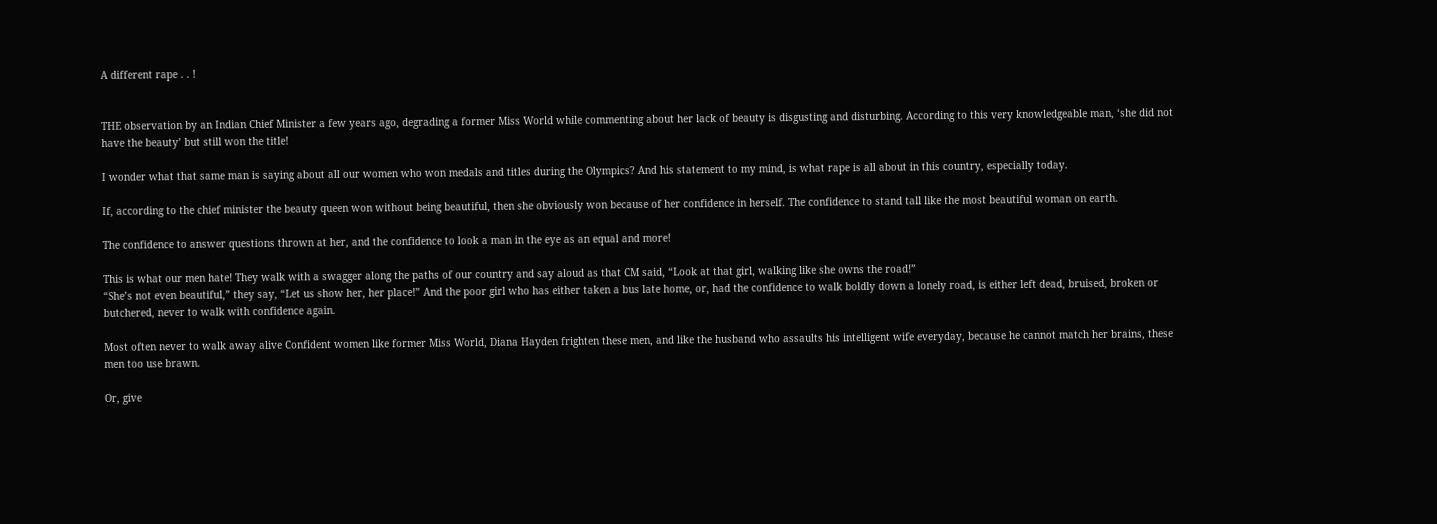A different rape . . !


THE observation by an Indian Chief Minister a few years ago, degrading a former Miss World while commenting about her lack of beauty is disgusting and disturbing. According to this very knowledgeable man, ‘she did not have the beauty’ but still won the title!

I wonder what that same man is saying about all our women who won medals and titles during the Olympics? And his statement to my mind, is what rape is all about in this country, especially today.

If, according to the chief minister the beauty queen won without being beautiful, then she obviously won because of her confidence in herself. The confidence to stand tall like the most beautiful woman on earth.

The confidence to answer questions thrown at her, and the confidence to look a man in the eye as an equal and more!

This is what our men hate! They walk with a swagger along the paths of our country and say aloud as that CM said, “Look at that girl, walking like she owns the road!”
“She’s not even beautiful,” they say, “Let us show her, her place!” And the poor girl who has either taken a bus late home, or, had the confidence to walk boldly down a lonely road, is either left dead, bruised, broken or butchered, never to walk with confidence again.

Most often never to walk away alive Confident women like former Miss World, Diana Hayden frighten these men, and like the husband who assaults his intelligent wife everyday, because he cannot match her brains, these men too use brawn.

Or, give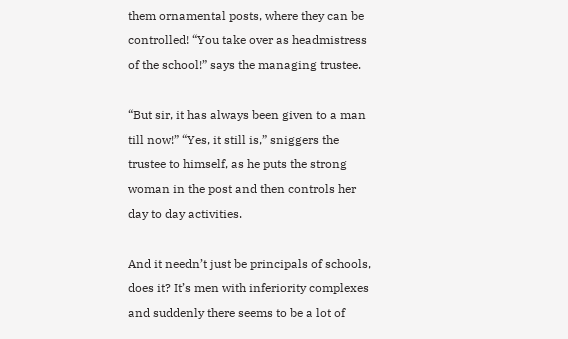them ornamental posts, where they can be controlled! “You take over as headmistress of the school!” says the managing trustee.

“But sir, it has always been given to a man till now!” “Yes, it still is,” sniggers the trustee to himself, as he puts the strong woman in the post and then controls her day to day activities.

And it needn’t just be principals of schools, does it? It’s men with inferiority complexes and suddenly there seems to be a lot of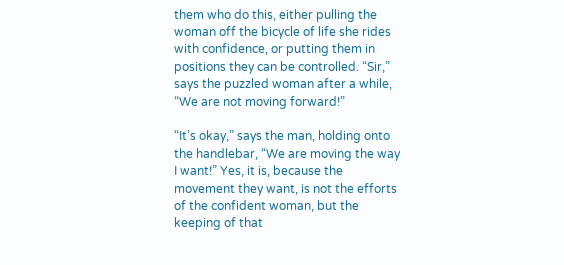them who do this, either pulling the woman off the bicycle of life she rides with confidence, or putting them in positions they can be controlled. “Sir,” says the puzzled woman after a while, “We are not moving forward!”

“It’s okay,” says the man, holding onto the handlebar, “We are moving the way I want!” Yes, it is, because the movement they want, is not the efforts of the confident woman, but the keeping of that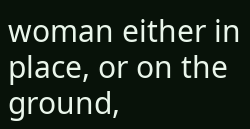woman either in place, or on the ground,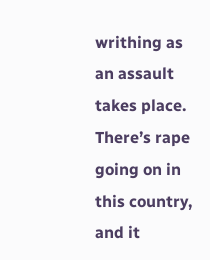writhing as an assault takes place. There’s rape going on in this country, and it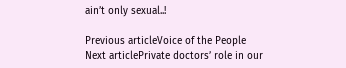ain’t only sexual..!

Previous articleVoice of the People
Next articlePrivate doctors’ role in our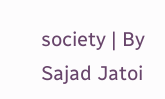society | By Sajad Jatoi